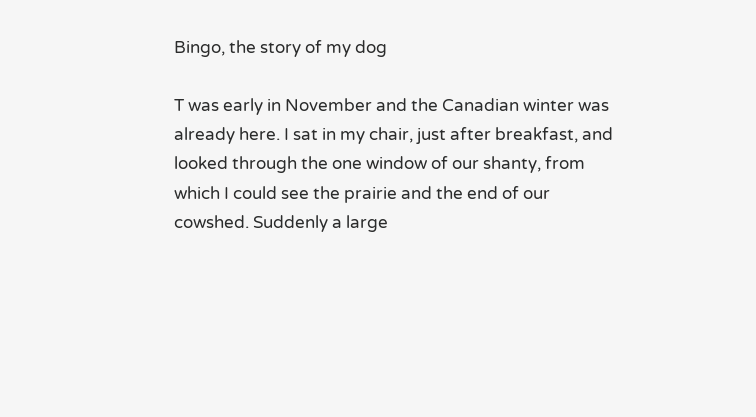Bingo, the story of my dog

T was early in November and the Canadian winter was already here. I sat in my chair, just after breakfast, and looked through the one window of our shanty, from which I could see the prairie and the end of our cowshed. Suddenly a large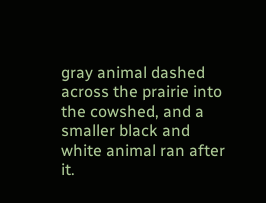gray animal dashed across the prairie into the cowshed, and a smaller black and white animal ran after it.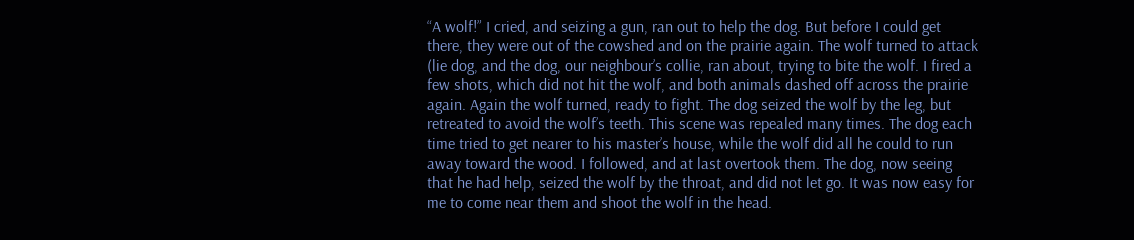“A wolf!” I cried, and seizing a gun, ran out to help the dog. But before I could get there, they were out of the cowshed and on the prairie again. The wolf turned to attack (lie dog, and the dog, our neighbour’s collie, ran about, trying to bite the wolf. I fired a few shots, which did not hit the wolf, and both animals dashed off across the prairie again. Again the wolf turned, ready to fight. The dog seized the wolf by the leg, but retreated to avoid the wolf’s teeth. This scene was repealed many times. The dog each time tried to get nearer to his master’s house, while the wolf did all he could to run away toward the wood. I followed, and at last overtook them. The dog, now seeing that he had help, seized the wolf by the throat, and did not let go. It was now easy for me to come near them and shoot the wolf in the head.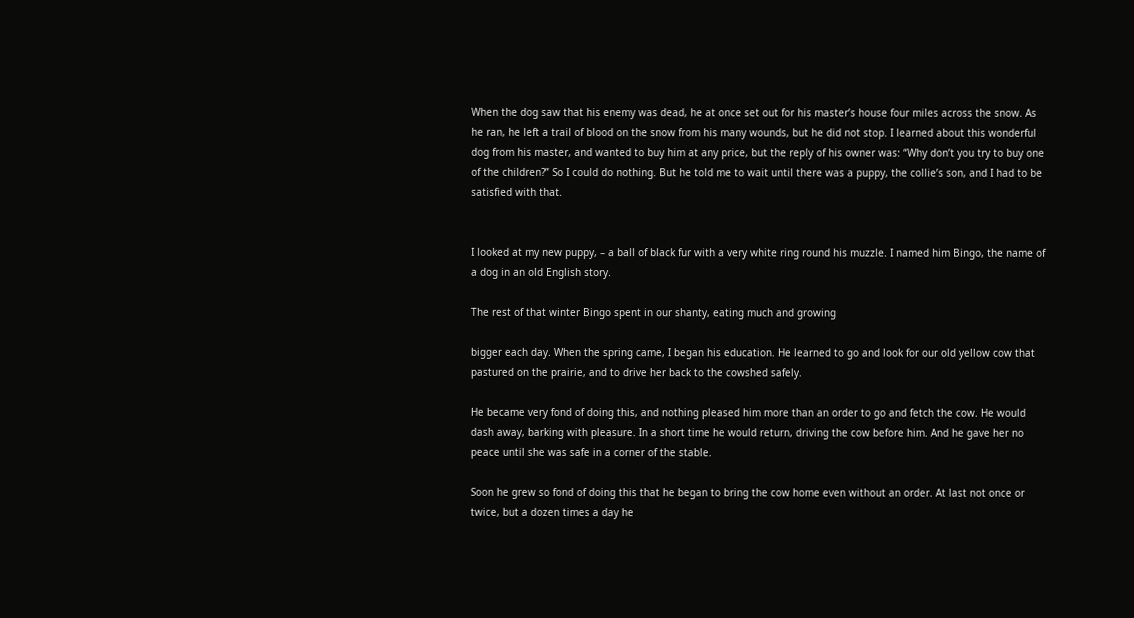When the dog saw that his enemy was dead, he at once set out for his master’s house four miles across the snow. As he ran, he left a trail of blood on the snow from his many wounds, but he did not stop. I learned about this wonderful dog from his master, and wanted to buy him at any price, but the reply of his owner was: “Why don’t you try to buy one of the children?” So I could do nothing. But he told me to wait until there was a puppy, the collie’s son, and I had to be satisfied with that.


I looked at my new puppy, – a ball of black fur with a very white ring round his muzzle. I named him Bingo, the name of a dog in an old English story.

The rest of that winter Bingo spent in our shanty, eating much and growing

bigger each day. When the spring came, I began his education. He learned to go and look for our old yellow cow that pastured on the prairie, and to drive her back to the cowshed safely.

He became very fond of doing this, and nothing pleased him more than an order to go and fetch the cow. He would dash away, barking with pleasure. In a short time he would return, driving the cow before him. And he gave her no peace until she was safe in a corner of the stable.

Soon he grew so fond of doing this that he began to bring the cow home even without an order. At last not once or twice, but a dozen times a day he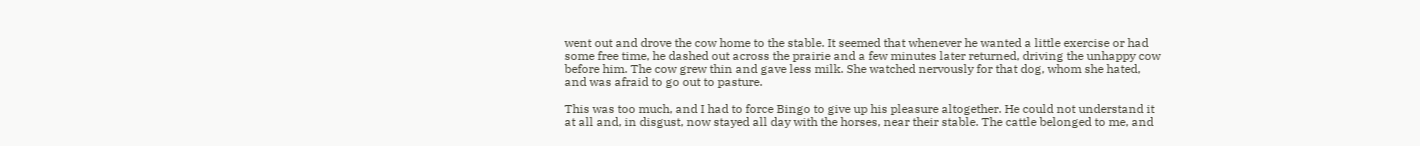went out and drove the cow home to the stable. It seemed that whenever he wanted a little exercise or had some free time, he dashed out across the prairie and a few minutes later returned, driving the unhappy cow before him. The cow grew thin and gave less milk. She watched nervously for that dog, whom she hated, and was afraid to go out to pasture.

This was too much, and I had to force Bingo to give up his pleasure altogether. He could not understand it at all and, in disgust, now stayed all day with the horses, near their stable. The cattle belonged to me, and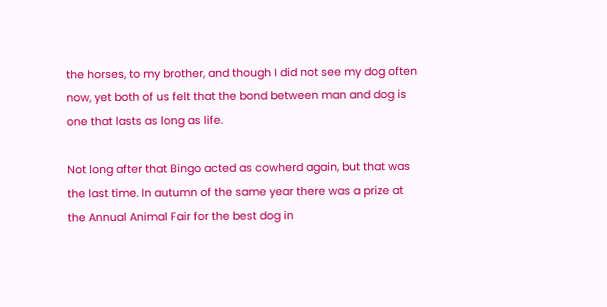the horses, to my brother, and though I did not see my dog often now, yet both of us felt that the bond between man and dog is one that lasts as long as life.

Not long after that Bingo acted as cowherd again, but that was the last time. In autumn of the same year there was a prize at the Annual Animal Fair for the best dog in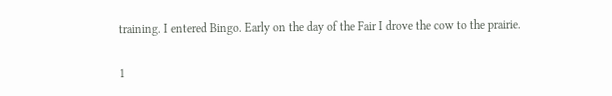training. I entered Bingo. Early on the day of the Fair I drove the cow to the prairie.

1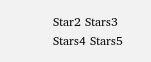Star2 Stars3 Stars4 Stars5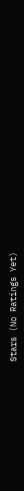Stars (No Ratings Yet)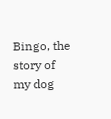Bingo, the story of my dog